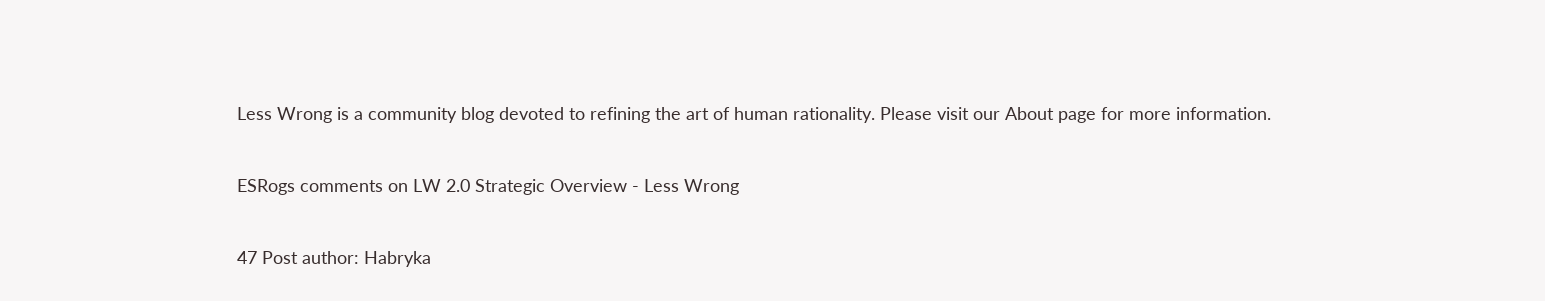Less Wrong is a community blog devoted to refining the art of human rationality. Please visit our About page for more information.

ESRogs comments on LW 2.0 Strategic Overview - Less Wrong

47 Post author: Habryka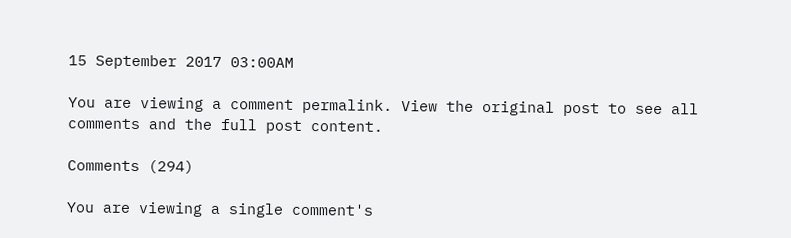15 September 2017 03:00AM

You are viewing a comment permalink. View the original post to see all comments and the full post content.

Comments (294)

You are viewing a single comment's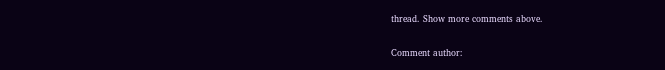thread. Show more comments above.

Comment author: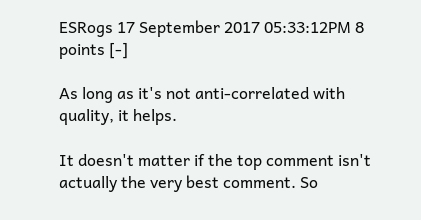ESRogs 17 September 2017 05:33:12PM 8 points [-]

As long as it's not anti-correlated with quality, it helps.

It doesn't matter if the top comment isn't actually the very best comment. So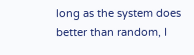long as the system does better than random, I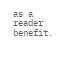as a reader benefit.